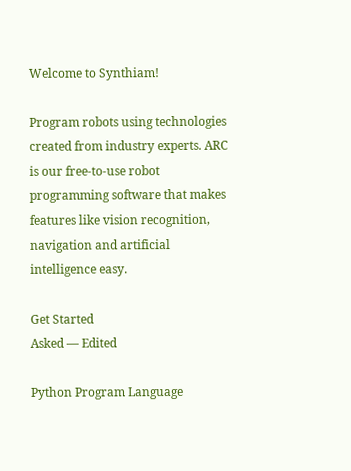Welcome to Synthiam!

Program robots using technologies created from industry experts. ARC is our free-to-use robot programming software that makes features like vision recognition, navigation and artificial intelligence easy.

Get Started
Asked — Edited

Python Program Language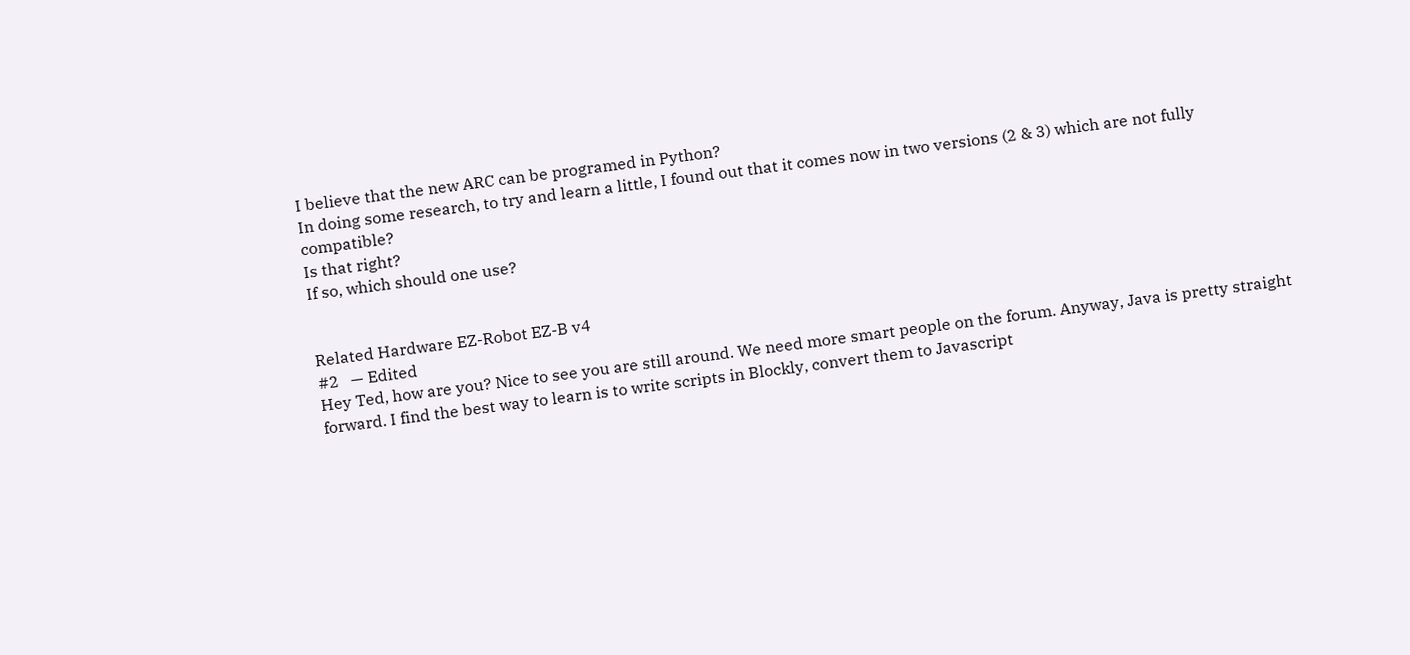I believe that the new ARC can be programed in Python?
In doing some research, to try and learn a little, I found out that it comes now in two versions (2 & 3) which are not fully compatible?
Is that right?
If so, which should one use?


Related Hardware EZ-Robot EZ-B v4
#2   — Edited
Hey Ted, how are you? Nice to see you are still around. We need more smart people on the forum. Anyway, Java is pretty straight forward. I find the best way to learn is to write scripts in Blockly, convert them to Javascript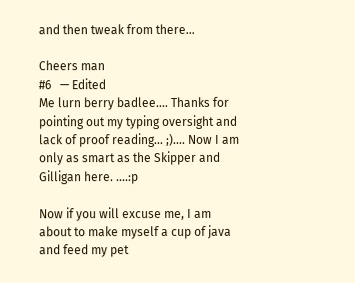and then tweak from there...

Cheers man
#6   — Edited
Me lurn berry badlee.... Thanks for pointing out my typing oversight and lack of proof reading... ;).... Now I am only as smart as the Skipper and Gilligan here. ....:p

Now if you will excuse me, I am about to make myself a cup of java and feed my pet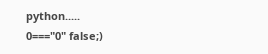python.....
0==="0" false;)